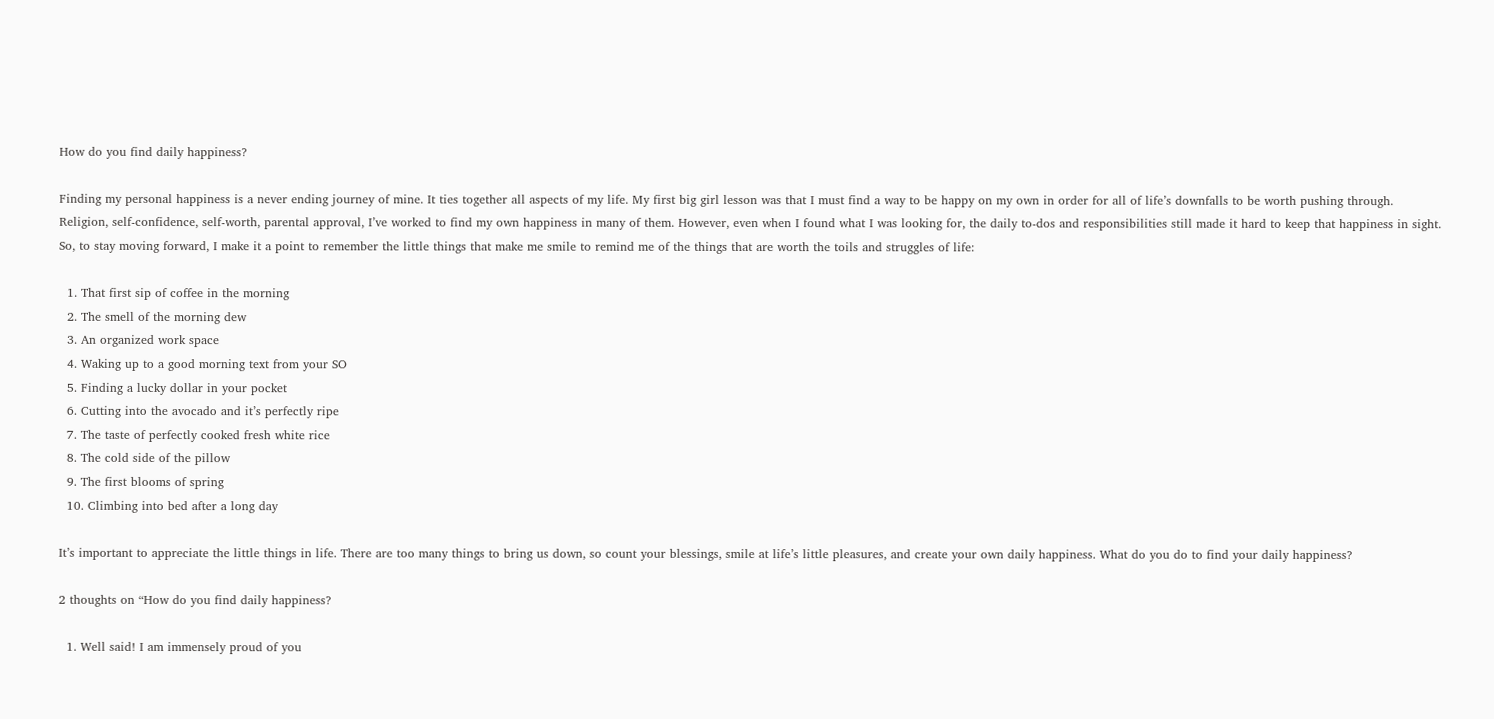How do you find daily happiness?

Finding my personal happiness is a never ending journey of mine. It ties together all aspects of my life. My first big girl lesson was that I must find a way to be happy on my own in order for all of life’s downfalls to be worth pushing through. Religion, self-confidence, self-worth, parental approval, I’ve worked to find my own happiness in many of them. However, even when I found what I was looking for, the daily to-dos and responsibilities still made it hard to keep that happiness in sight. So, to stay moving forward, I make it a point to remember the little things that make me smile to remind me of the things that are worth the toils and struggles of life:

  1. That first sip of coffee in the morning
  2. The smell of the morning dew
  3. An organized work space
  4. Waking up to a good morning text from your SO
  5. Finding a lucky dollar in your pocket
  6. Cutting into the avocado and it’s perfectly ripe
  7. The taste of perfectly cooked fresh white rice
  8. The cold side of the pillow
  9. The first blooms of spring
  10. Climbing into bed after a long day

It’s important to appreciate the little things in life. There are too many things to bring us down, so count your blessings, smile at life’s little pleasures, and create your own daily happiness. What do you do to find your daily happiness?

2 thoughts on “How do you find daily happiness?

  1. Well said! I am immensely proud of you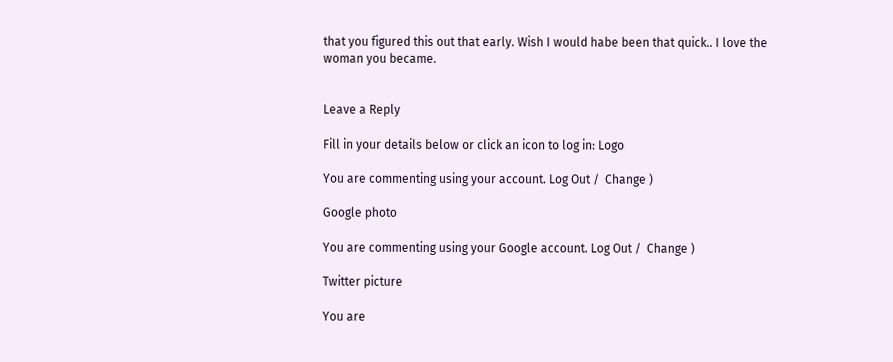that you figured this out that early. Wish I would habe been that quick.. I love the woman you became.


Leave a Reply

Fill in your details below or click an icon to log in: Logo

You are commenting using your account. Log Out /  Change )

Google photo

You are commenting using your Google account. Log Out /  Change )

Twitter picture

You are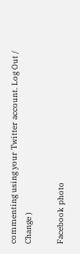commenting using your Twitter account. Log Out /  Change )

Facebook photo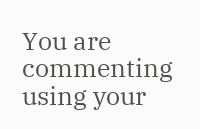You are commenting using your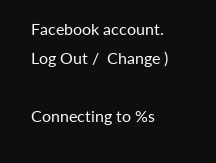Facebook account. Log Out /  Change )

Connecting to %s